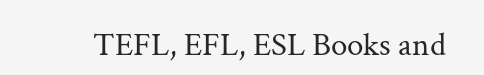TEFL, EFL, ESL Books and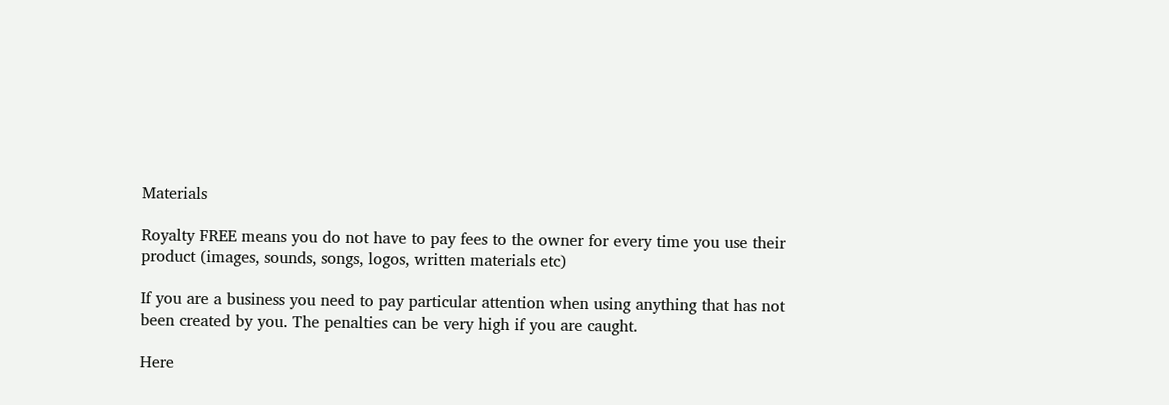Materials

Royalty FREE means you do not have to pay fees to the owner for every time you use their product (images, sounds, songs, logos, written materials etc)

If you are a business you need to pay particular attention when using anything that has not been created by you. The penalties can be very high if you are caught.

Here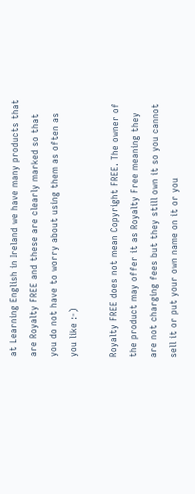at Learning English in Ireland we have many products that are Royalty FREE and these are clearly marked so that you do not have to worry about using them as often as you like :-)

Royalty FREE does not mean Copyright FREE. The owner of the product may offer it as Royalty Free meaning they are not charging fees but they still own it so you cannot sell it or put your own name on it or you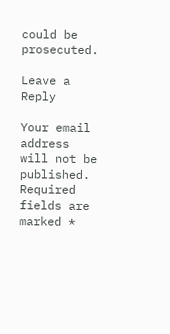could be prosecuted.

Leave a Reply

Your email address will not be published. Required fields are marked *